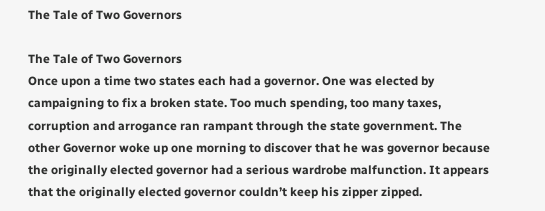The Tale of Two Governors

The Tale of Two Governors
Once upon a time two states each had a governor. One was elected by campaigning to fix a broken state. Too much spending, too many taxes, corruption and arrogance ran rampant through the state government. The other Governor woke up one morning to discover that he was governor because the originally elected governor had a serious wardrobe malfunction. It appears that the originally elected governor couldn’t keep his zipper zipped.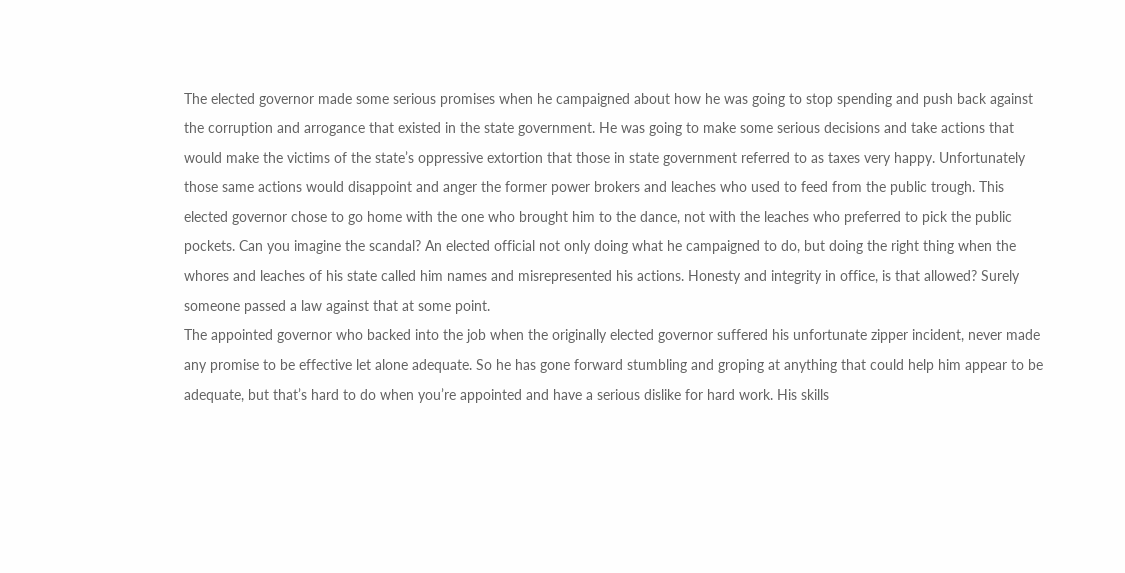The elected governor made some serious promises when he campaigned about how he was going to stop spending and push back against the corruption and arrogance that existed in the state government. He was going to make some serious decisions and take actions that would make the victims of the state’s oppressive extortion that those in state government referred to as taxes very happy. Unfortunately those same actions would disappoint and anger the former power brokers and leaches who used to feed from the public trough. This elected governor chose to go home with the one who brought him to the dance, not with the leaches who preferred to pick the public pockets. Can you imagine the scandal? An elected official not only doing what he campaigned to do, but doing the right thing when the whores and leaches of his state called him names and misrepresented his actions. Honesty and integrity in office, is that allowed? Surely someone passed a law against that at some point.
The appointed governor who backed into the job when the originally elected governor suffered his unfortunate zipper incident, never made any promise to be effective let alone adequate. So he has gone forward stumbling and groping at anything that could help him appear to be adequate, but that’s hard to do when you’re appointed and have a serious dislike for hard work. His skills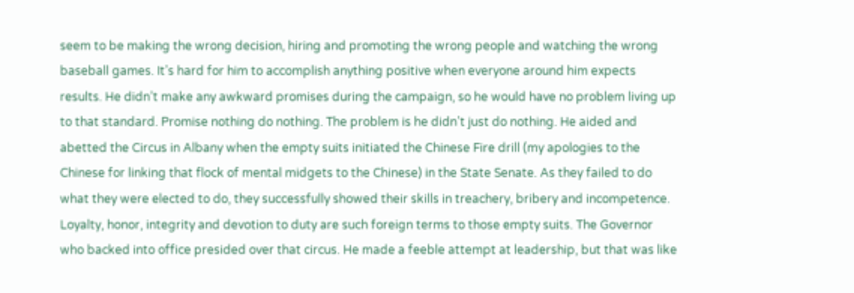seem to be making the wrong decision, hiring and promoting the wrong people and watching the wrong baseball games. It’s hard for him to accomplish anything positive when everyone around him expects results. He didn’t make any awkward promises during the campaign, so he would have no problem living up to that standard. Promise nothing do nothing. The problem is he didn’t just do nothing. He aided and abetted the Circus in Albany when the empty suits initiated the Chinese Fire drill (my apologies to the Chinese for linking that flock of mental midgets to the Chinese) in the State Senate. As they failed to do what they were elected to do, they successfully showed their skills in treachery, bribery and incompetence. Loyalty, honor, integrity and devotion to duty are such foreign terms to those empty suits. The Governor who backed into office presided over that circus. He made a feeble attempt at leadership, but that was like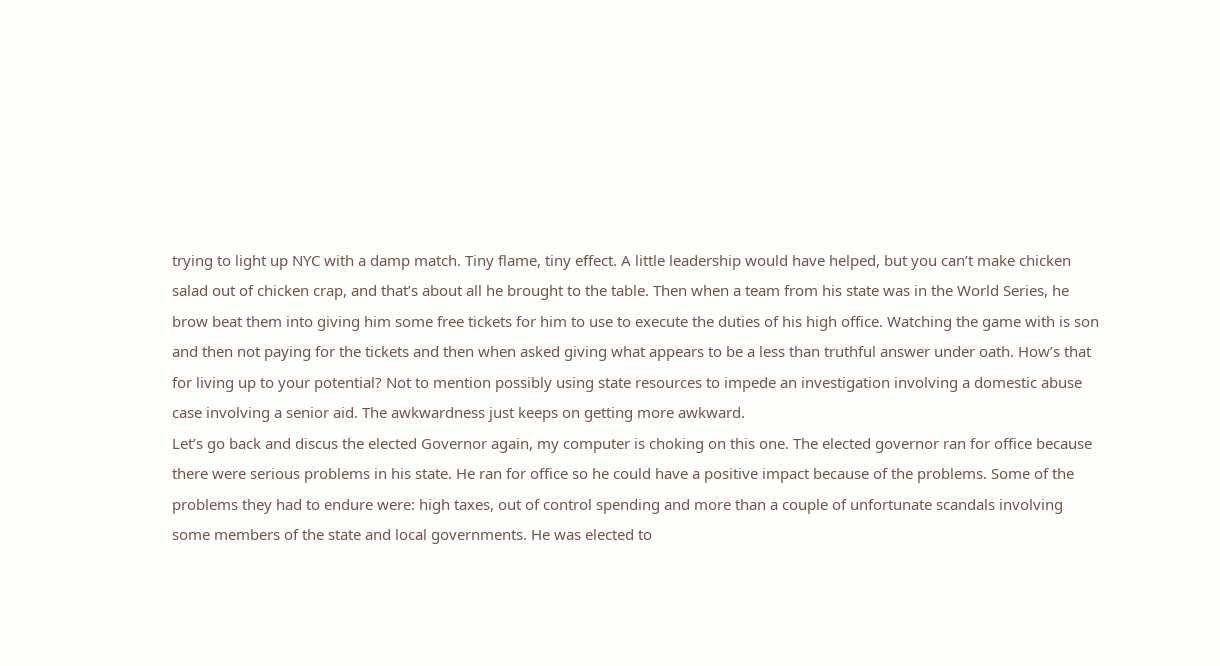trying to light up NYC with a damp match. Tiny flame, tiny effect. A little leadership would have helped, but you can’t make chicken salad out of chicken crap, and that’s about all he brought to the table. Then when a team from his state was in the World Series, he brow beat them into giving him some free tickets for him to use to execute the duties of his high office. Watching the game with is son and then not paying for the tickets and then when asked giving what appears to be a less than truthful answer under oath. How’s that for living up to your potential? Not to mention possibly using state resources to impede an investigation involving a domestic abuse case involving a senior aid. The awkwardness just keeps on getting more awkward.
Let’s go back and discus the elected Governor again, my computer is choking on this one. The elected governor ran for office because there were serious problems in his state. He ran for office so he could have a positive impact because of the problems. Some of the problems they had to endure were: high taxes, out of control spending and more than a couple of unfortunate scandals involving some members of the state and local governments. He was elected to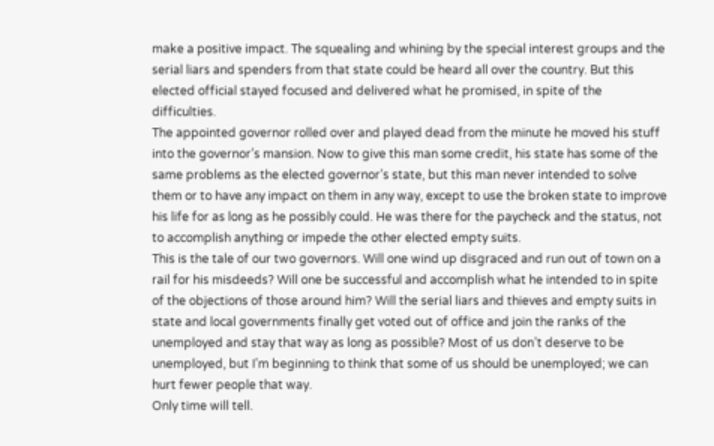make a positive impact. The squealing and whining by the special interest groups and the serial liars and spenders from that state could be heard all over the country. But this elected official stayed focused and delivered what he promised, in spite of the difficulties.
The appointed governor rolled over and played dead from the minute he moved his stuff into the governor’s mansion. Now to give this man some credit, his state has some of the same problems as the elected governor’s state, but this man never intended to solve them or to have any impact on them in any way, except to use the broken state to improve his life for as long as he possibly could. He was there for the paycheck and the status, not to accomplish anything or impede the other elected empty suits.
This is the tale of our two governors. Will one wind up disgraced and run out of town on a rail for his misdeeds? Will one be successful and accomplish what he intended to in spite of the objections of those around him? Will the serial liars and thieves and empty suits in state and local governments finally get voted out of office and join the ranks of the unemployed and stay that way as long as possible? Most of us don’t deserve to be unemployed, but I’m beginning to think that some of us should be unemployed; we can hurt fewer people that way.
Only time will tell.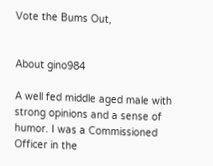Vote the Bums Out,


About gino984

A well fed middle aged male with strong opinions and a sense of humor. I was a Commissioned Officer in the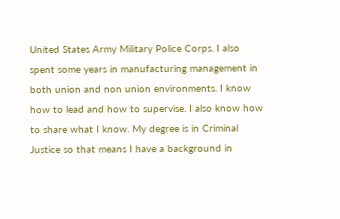United States Army Military Police Corps. I also spent some years in manufacturing management in both union and non union environments. I know how to lead and how to supervise. I also know how to share what I know. My degree is in Criminal Justice so that means I have a background in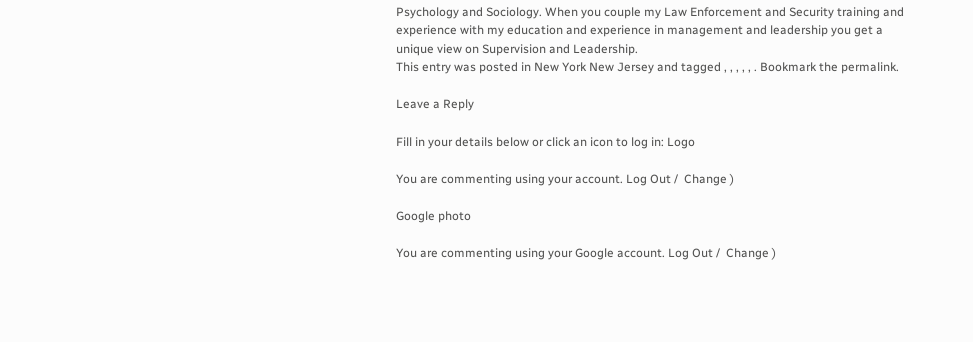Psychology and Sociology. When you couple my Law Enforcement and Security training and experience with my education and experience in management and leadership you get a unique view on Supervision and Leadership.
This entry was posted in New York New Jersey and tagged , , , , , . Bookmark the permalink.

Leave a Reply

Fill in your details below or click an icon to log in: Logo

You are commenting using your account. Log Out /  Change )

Google photo

You are commenting using your Google account. Log Out /  Change )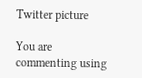Twitter picture

You are commenting using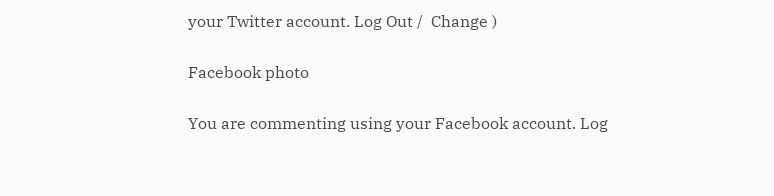your Twitter account. Log Out /  Change )

Facebook photo

You are commenting using your Facebook account. Log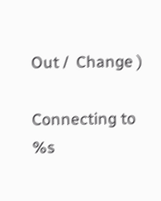Out /  Change )

Connecting to %s